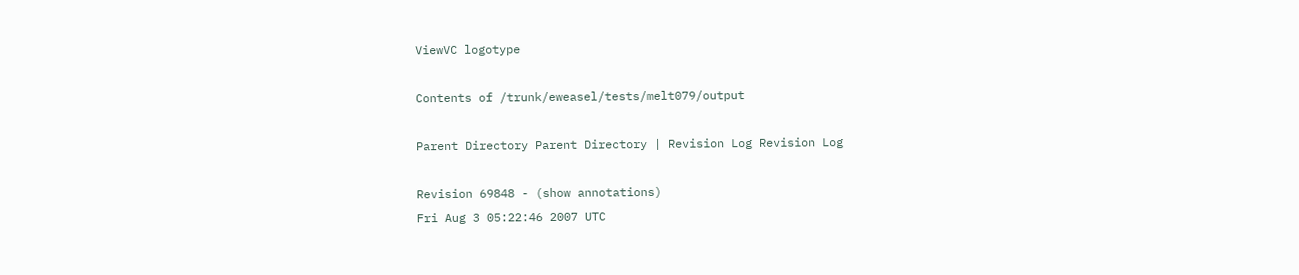ViewVC logotype

Contents of /trunk/eweasel/tests/melt079/output

Parent Directory Parent Directory | Revision Log Revision Log

Revision 69848 - (show annotations)
Fri Aug 3 05:22:46 2007 UTC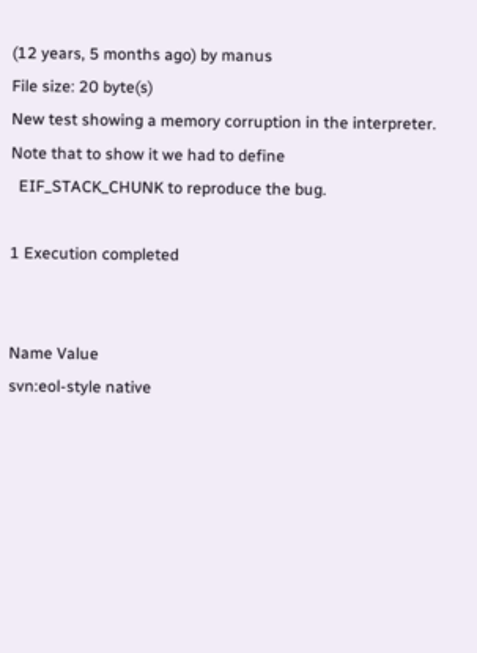(12 years, 5 months ago) by manus
File size: 20 byte(s)
New test showing a memory corruption in the interpreter. Note that to show it we had to define
  EIF_STACK_CHUNK to reproduce the bug.

1 Execution completed


Name Value
svn:eol-style native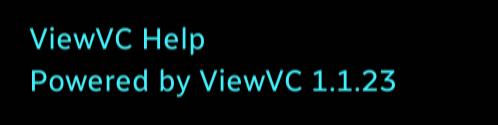ViewVC Help
Powered by ViewVC 1.1.23